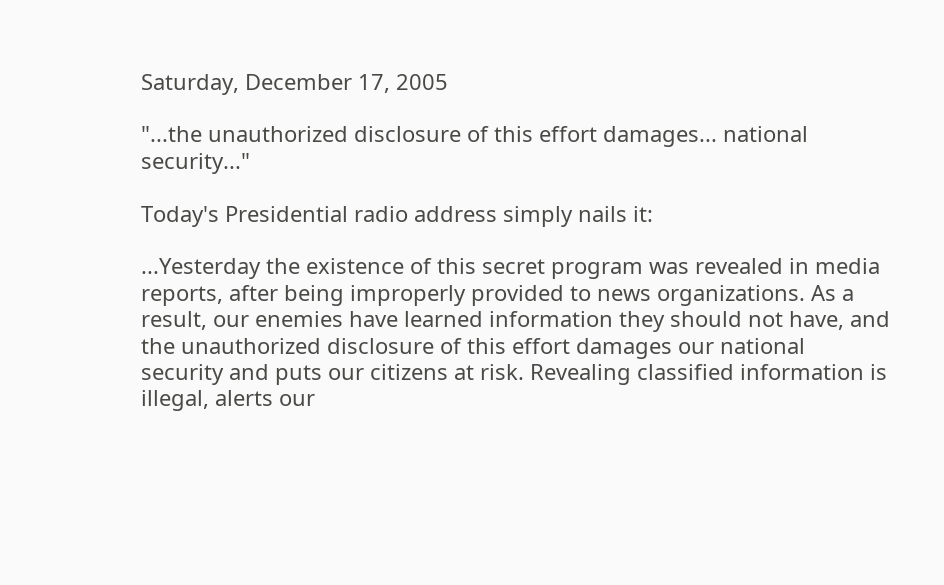Saturday, December 17, 2005

"...the unauthorized disclosure of this effort damages... national security..."

Today's Presidential radio address simply nails it:

...Yesterday the existence of this secret program was revealed in media reports, after being improperly provided to news organizations. As a result, our enemies have learned information they should not have, and the unauthorized disclosure of this effort damages our national security and puts our citizens at risk. Revealing classified information is illegal, alerts our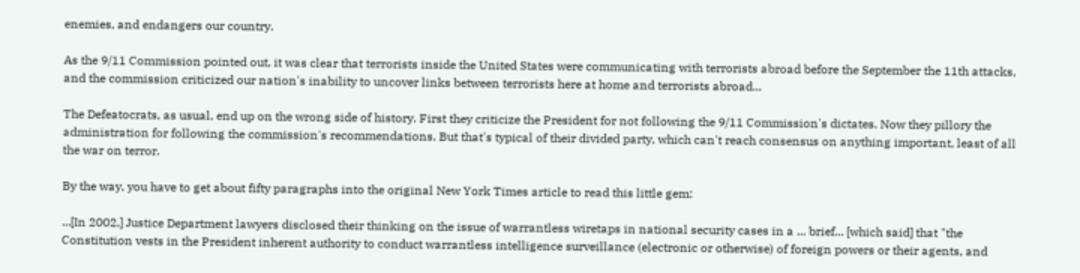enemies, and endangers our country.

As the 9/11 Commission pointed out, it was clear that terrorists inside the United States were communicating with terrorists abroad before the September the 11th attacks, and the commission criticized our nation's inability to uncover links between terrorists here at home and terrorists abroad...

The Defeatocrats, as usual, end up on the wrong side of history. First they criticize the President for not following the 9/11 Commission's dictates. Now they pillory the administration for following the commission's recommendations. But that's typical of their divided party, which can't reach consensus on anything important, least of all the war on terror.

By the way, you have to get about fifty paragraphs into the original New York Times article to read this little gem:

...[In 2002,] Justice Department lawyers disclosed their thinking on the issue of warrantless wiretaps in national security cases in a ... brief... [which said] that "the Constitution vests in the President inherent authority to conduct warrantless intelligence surveillance (electronic or otherwise) of foreign powers or their agents, and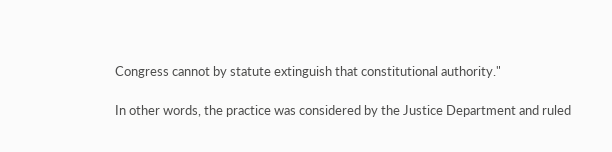Congress cannot by statute extinguish that constitutional authority."

In other words, the practice was considered by the Justice Department and ruled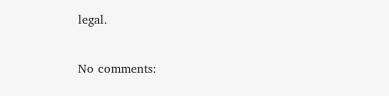legal.

No comments: